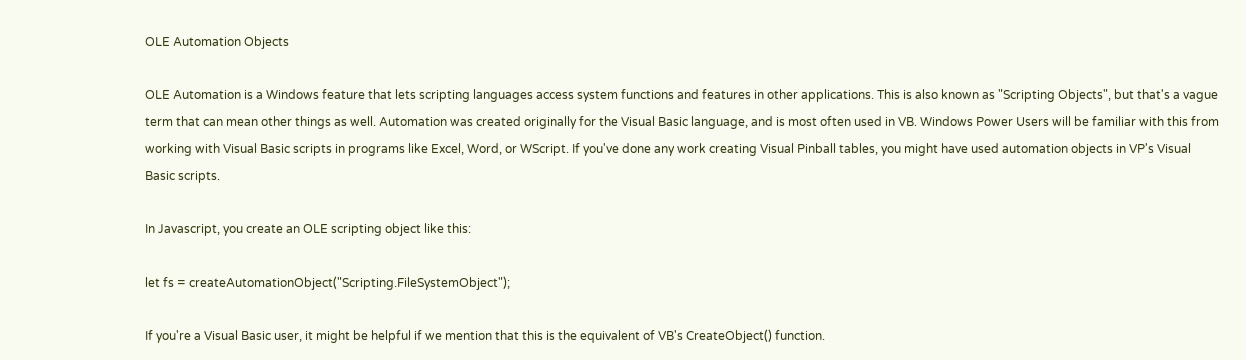OLE Automation Objects

OLE Automation is a Windows feature that lets scripting languages access system functions and features in other applications. This is also known as "Scripting Objects", but that's a vague term that can mean other things as well. Automation was created originally for the Visual Basic language, and is most often used in VB. Windows Power Users will be familiar with this from working with Visual Basic scripts in programs like Excel, Word, or WScript. If you've done any work creating Visual Pinball tables, you might have used automation objects in VP's Visual Basic scripts.

In Javascript, you create an OLE scripting object like this:

let fs = createAutomationObject("Scripting.FileSystemObject");

If you're a Visual Basic user, it might be helpful if we mention that this is the equivalent of VB's CreateObject() function.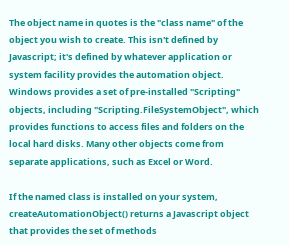The object name in quotes is the "class name" of the object you wish to create. This isn't defined by Javascript; it's defined by whatever application or system facility provides the automation object. Windows provides a set of pre-installed "Scripting" objects, including "Scripting.FileSystemObject", which provides functions to access files and folders on the local hard disks. Many other objects come from separate applications, such as Excel or Word.

If the named class is installed on your system, createAutomationObject() returns a Javascript object that provides the set of methods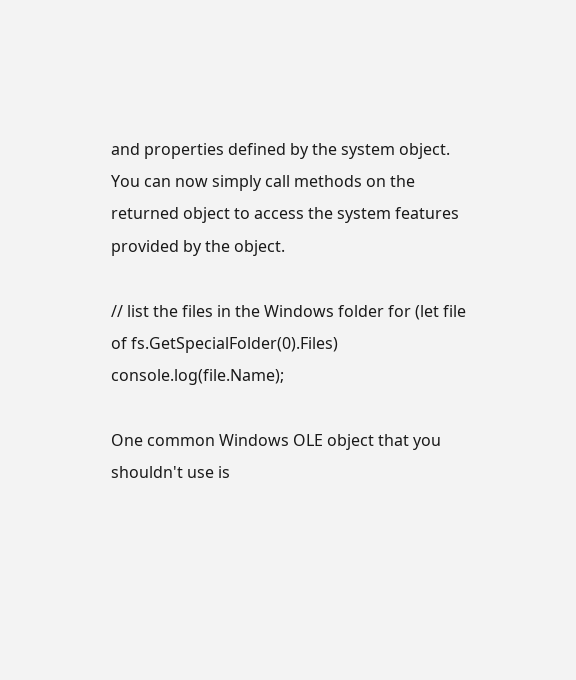and properties defined by the system object. You can now simply call methods on the returned object to access the system features provided by the object.

// list the files in the Windows folder for (let file of fs.GetSpecialFolder(0).Files) console.log(file.Name);

One common Windows OLE object that you shouldn't use is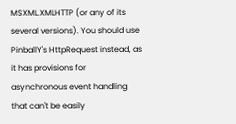MSXML.XMLHTTP (or any of its several versions). You should use PinballY's HttpRequest instead, as it has provisions for asynchronous event handling that can't be easily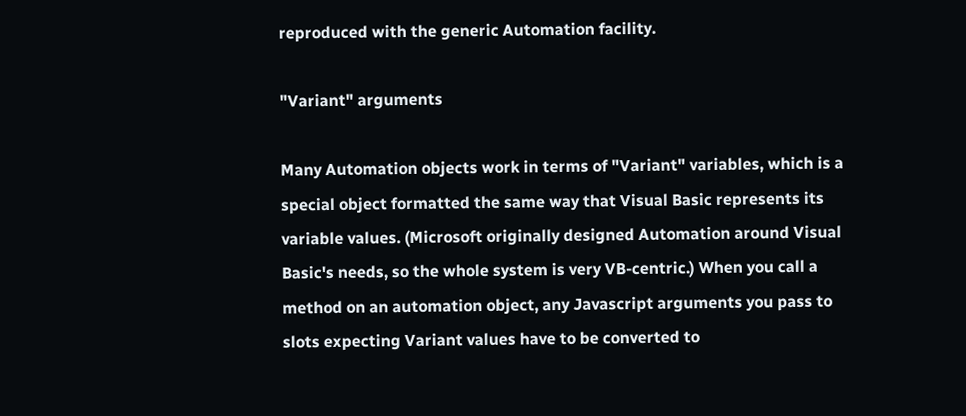reproduced with the generic Automation facility.

"Variant" arguments

Many Automation objects work in terms of "Variant" variables, which is a special object formatted the same way that Visual Basic represents its variable values. (Microsoft originally designed Automation around Visual Basic's needs, so the whole system is very VB-centric.) When you call a method on an automation object, any Javascript arguments you pass to slots expecting Variant values have to be converted to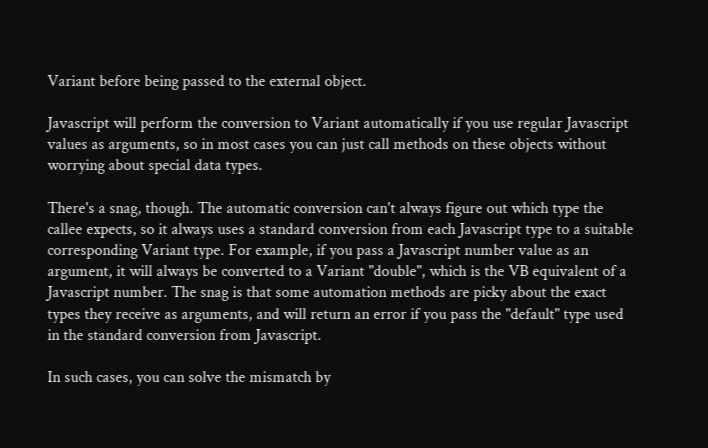Variant before being passed to the external object.

Javascript will perform the conversion to Variant automatically if you use regular Javascript values as arguments, so in most cases you can just call methods on these objects without worrying about special data types.

There's a snag, though. The automatic conversion can't always figure out which type the callee expects, so it always uses a standard conversion from each Javascript type to a suitable corresponding Variant type. For example, if you pass a Javascript number value as an argument, it will always be converted to a Variant "double", which is the VB equivalent of a Javascript number. The snag is that some automation methods are picky about the exact types they receive as arguments, and will return an error if you pass the "default" type used in the standard conversion from Javascript.

In such cases, you can solve the mismatch by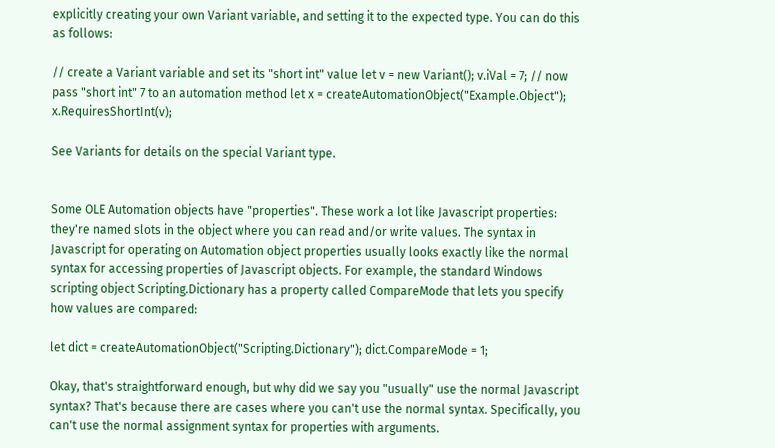explicitly creating your own Variant variable, and setting it to the expected type. You can do this as follows:

// create a Variant variable and set its "short int" value let v = new Variant(); v.iVal = 7; // now pass "short int" 7 to an automation method let x = createAutomationObject("Example.Object"); x.RequiresShortInt(v);

See Variants for details on the special Variant type.


Some OLE Automation objects have "properties". These work a lot like Javascript properties: they're named slots in the object where you can read and/or write values. The syntax in Javascript for operating on Automation object properties usually looks exactly like the normal syntax for accessing properties of Javascript objects. For example, the standard Windows scripting object Scripting.Dictionary has a property called CompareMode that lets you specify how values are compared:

let dict = createAutomationObject("Scripting.Dictionary"); dict.CompareMode = 1;

Okay, that's straightforward enough, but why did we say you "usually" use the normal Javascript syntax? That's because there are cases where you can't use the normal syntax. Specifically, you can't use the normal assignment syntax for properties with arguments.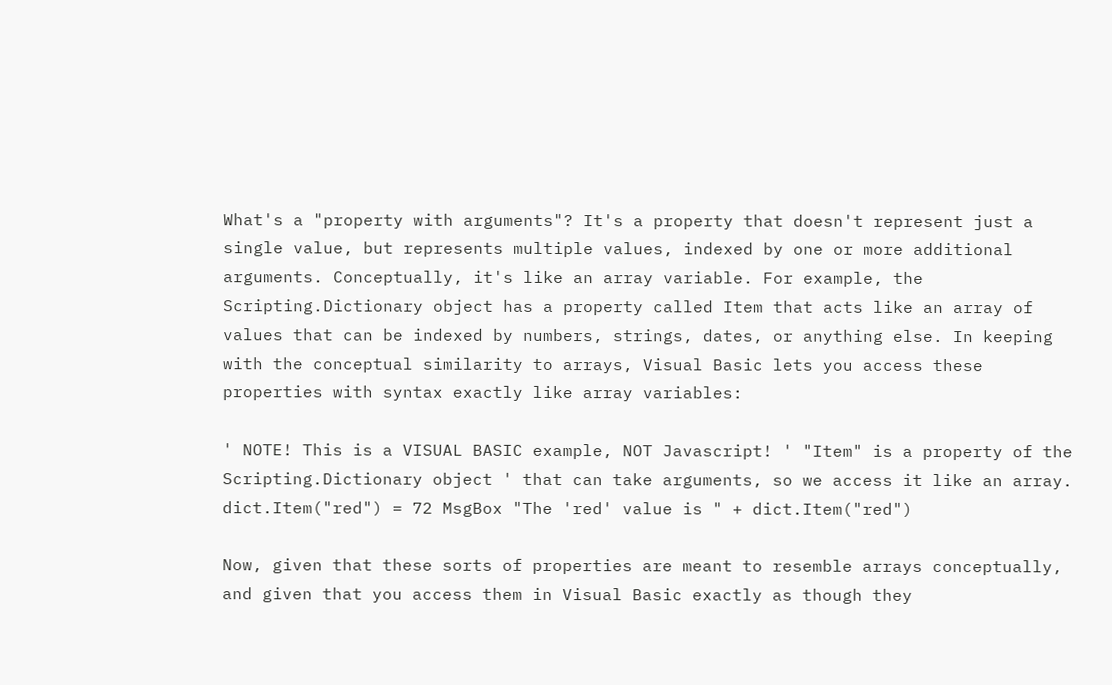What's a "property with arguments"? It's a property that doesn't represent just a single value, but represents multiple values, indexed by one or more additional arguments. Conceptually, it's like an array variable. For example, the Scripting.Dictionary object has a property called Item that acts like an array of values that can be indexed by numbers, strings, dates, or anything else. In keeping with the conceptual similarity to arrays, Visual Basic lets you access these properties with syntax exactly like array variables:

' NOTE! This is a VISUAL BASIC example, NOT Javascript! ' "Item" is a property of the Scripting.Dictionary object ' that can take arguments, so we access it like an array. dict.Item("red") = 72 MsgBox "The 'red' value is " + dict.Item("red")

Now, given that these sorts of properties are meant to resemble arrays conceptually, and given that you access them in Visual Basic exactly as though they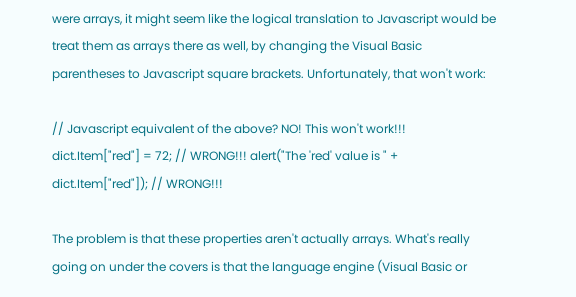were arrays, it might seem like the logical translation to Javascript would be treat them as arrays there as well, by changing the Visual Basic parentheses to Javascript square brackets. Unfortunately, that won't work:

// Javascript equivalent of the above? NO! This won't work!!! dict.Item["red"] = 72; // WRONG!!! alert("The 'red' value is " + dict.Item["red"]); // WRONG!!!

The problem is that these properties aren't actually arrays. What's really going on under the covers is that the language engine (Visual Basic or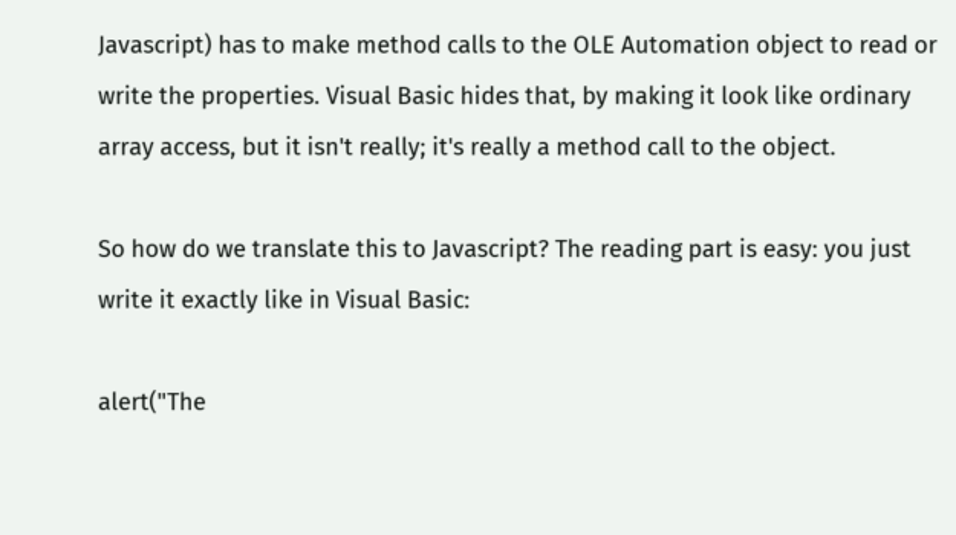Javascript) has to make method calls to the OLE Automation object to read or write the properties. Visual Basic hides that, by making it look like ordinary array access, but it isn't really; it's really a method call to the object.

So how do we translate this to Javascript? The reading part is easy: you just write it exactly like in Visual Basic:

alert("The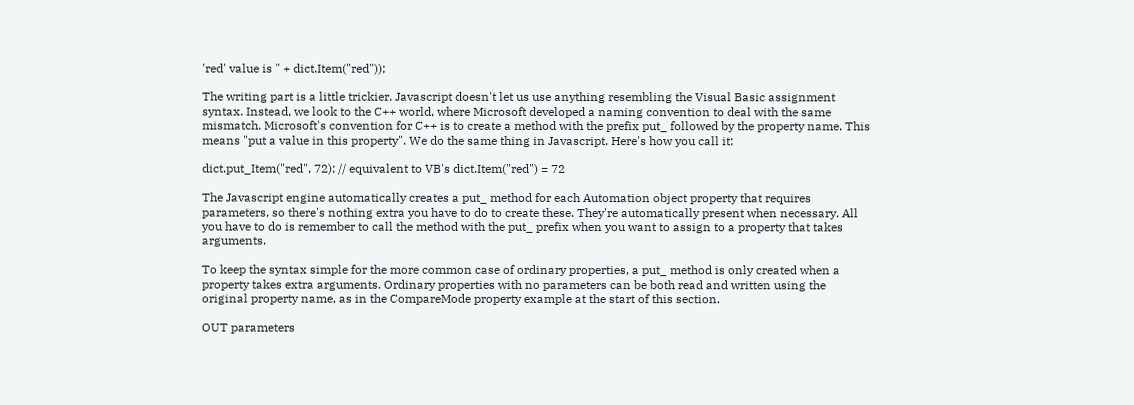'red' value is " + dict.Item("red"));

The writing part is a little trickier. Javascript doesn't let us use anything resembling the Visual Basic assignment syntax. Instead, we look to the C++ world, where Microsoft developed a naming convention to deal with the same mismatch. Microsoft's convention for C++ is to create a method with the prefix put_ followed by the property name. This means "put a value in this property". We do the same thing in Javascript. Here's how you call it:

dict.put_Item("red", 72); // equivalent to VB's dict.Item("red") = 72

The Javascript engine automatically creates a put_ method for each Automation object property that requires parameters, so there's nothing extra you have to do to create these. They're automatically present when necessary. All you have to do is remember to call the method with the put_ prefix when you want to assign to a property that takes arguments.

To keep the syntax simple for the more common case of ordinary properties, a put_ method is only created when a property takes extra arguments. Ordinary properties with no parameters can be both read and written using the original property name, as in the CompareMode property example at the start of this section.

OUT parameters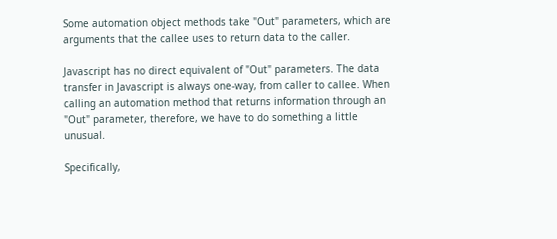Some automation object methods take "Out" parameters, which are arguments that the callee uses to return data to the caller.

Javascript has no direct equivalent of "Out" parameters. The data transfer in Javascript is always one-way, from caller to callee. When calling an automation method that returns information through an "Out" parameter, therefore, we have to do something a little unusual.

Specifically,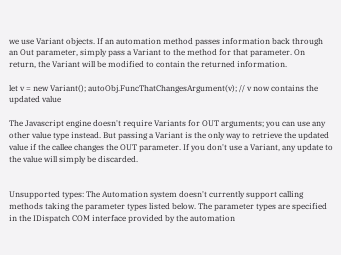we use Variant objects. If an automation method passes information back through an Out parameter, simply pass a Variant to the method for that parameter. On return, the Variant will be modified to contain the returned information.

let v = new Variant(); autoObj.FuncThatChangesArgument(v); // v now contains the updated value

The Javascript engine doesn't require Variants for OUT arguments; you can use any other value type instead. But passing a Variant is the only way to retrieve the updated value if the callee changes the OUT parameter. If you don't use a Variant, any update to the value will simply be discarded.


Unsupported types: The Automation system doesn't currently support calling methods taking the parameter types listed below. The parameter types are specified in the IDispatch COM interface provided by the automation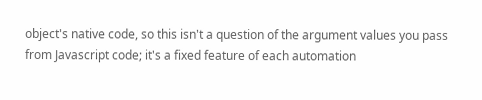object's native code, so this isn't a question of the argument values you pass from Javascript code; it's a fixed feature of each automation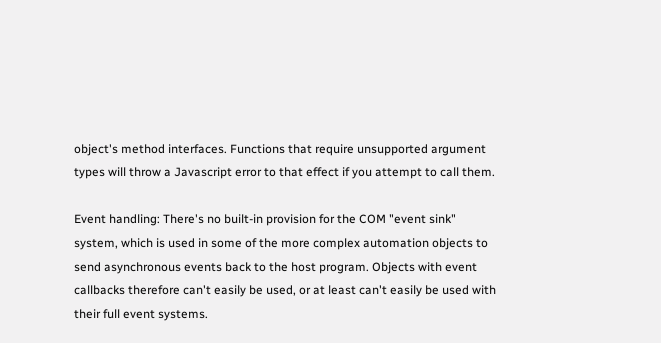object's method interfaces. Functions that require unsupported argument types will throw a Javascript error to that effect if you attempt to call them.

Event handling: There's no built-in provision for the COM "event sink" system, which is used in some of the more complex automation objects to send asynchronous events back to the host program. Objects with event callbacks therefore can't easily be used, or at least can't easily be used with their full event systems.